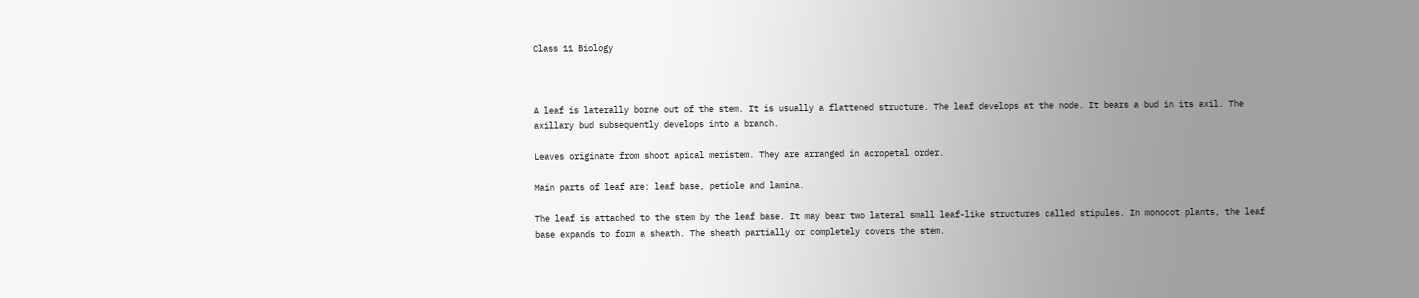Class 11 Biology



A leaf is laterally borne out of the stem. It is usually a flattened structure. The leaf develops at the node. It bears a bud in its axil. The axillary bud subsequently develops into a branch.

Leaves originate from shoot apical meristem. They are arranged in acropetal order.

Main parts of leaf are: leaf base, petiole and lamina.

The leaf is attached to the stem by the leaf base. It may bear two lateral small leaf-like structures called stipules. In monocot plants, the leaf base expands to form a sheath. The sheath partially or completely covers the stem.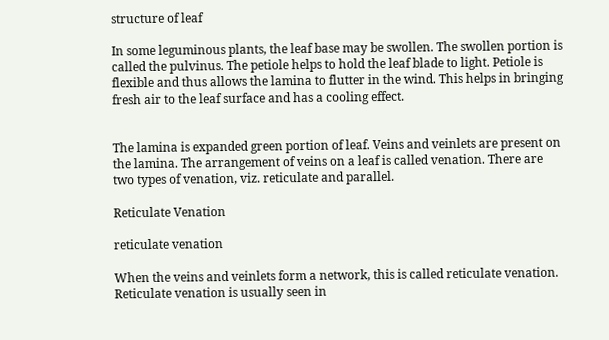structure of leaf

In some leguminous plants, the leaf base may be swollen. The swollen portion is called the pulvinus. The petiole helps to hold the leaf blade to light. Petiole is flexible and thus allows the lamina to flutter in the wind. This helps in bringing fresh air to the leaf surface and has a cooling effect.


The lamina is expanded green portion of leaf. Veins and veinlets are present on the lamina. The arrangement of veins on a leaf is called venation. There are two types of venation, viz. reticulate and parallel.

Reticulate Venation

reticulate venation

When the veins and veinlets form a network, this is called reticulate venation. Reticulate venation is usually seen in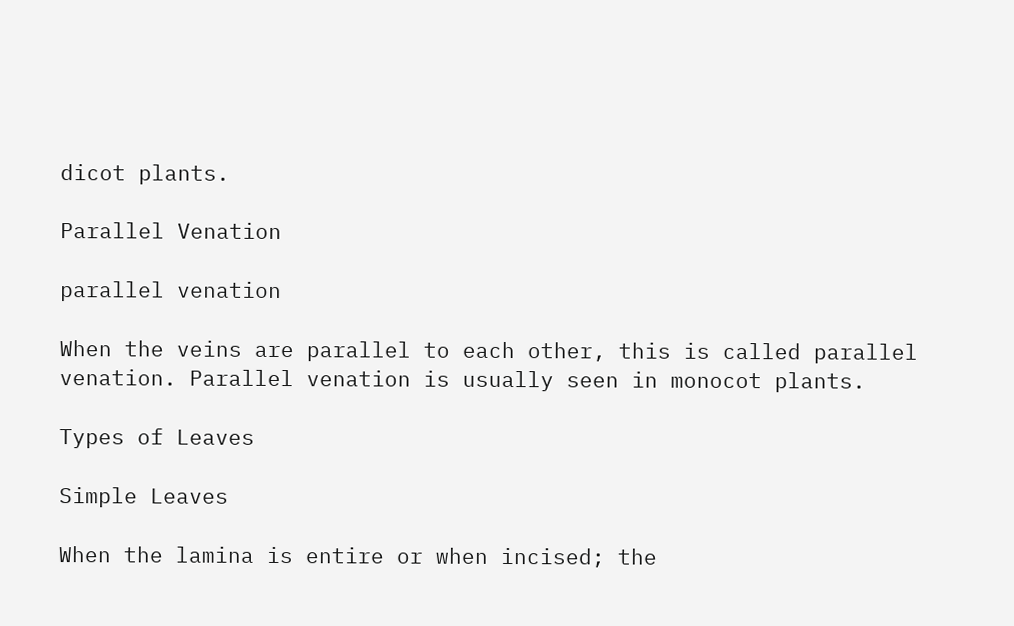dicot plants.

Parallel Venation

parallel venation

When the veins are parallel to each other, this is called parallel venation. Parallel venation is usually seen in monocot plants.

Types of Leaves

Simple Leaves

When the lamina is entire or when incised; the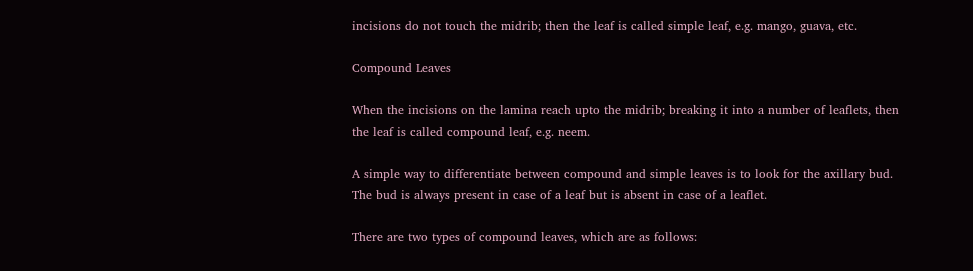incisions do not touch the midrib; then the leaf is called simple leaf, e.g. mango, guava, etc.

Compound Leaves

When the incisions on the lamina reach upto the midrib; breaking it into a number of leaflets, then the leaf is called compound leaf, e.g. neem.

A simple way to differentiate between compound and simple leaves is to look for the axillary bud. The bud is always present in case of a leaf but is absent in case of a leaflet.

There are two types of compound leaves, which are as follows: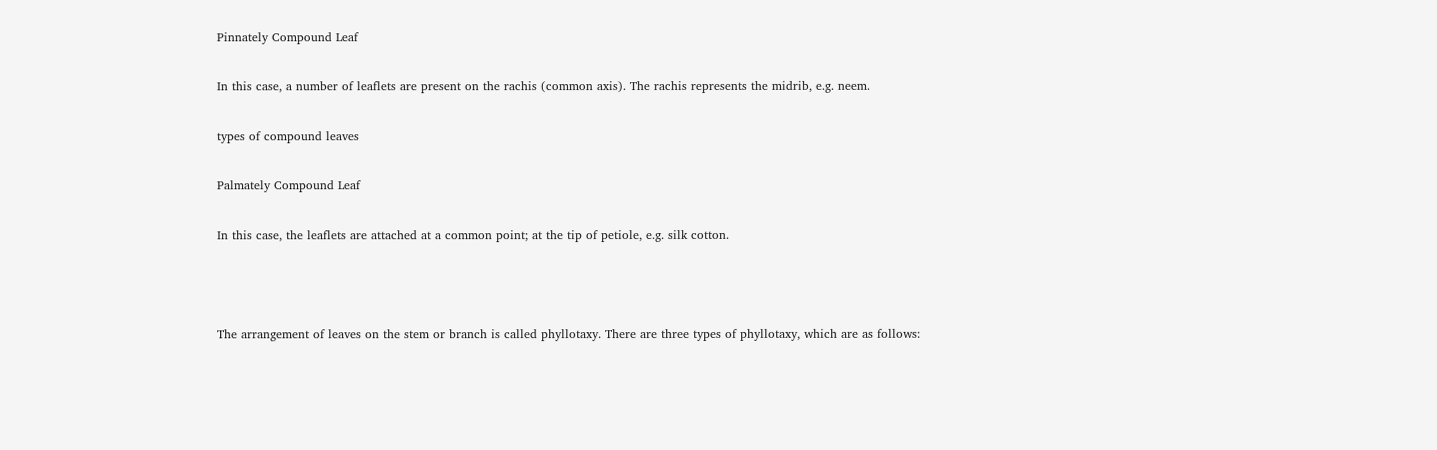Pinnately Compound Leaf

In this case, a number of leaflets are present on the rachis (common axis). The rachis represents the midrib, e.g. neem.

types of compound leaves

Palmately Compound Leaf

In this case, the leaflets are attached at a common point; at the tip of petiole, e.g. silk cotton.



The arrangement of leaves on the stem or branch is called phyllotaxy. There are three types of phyllotaxy, which are as follows: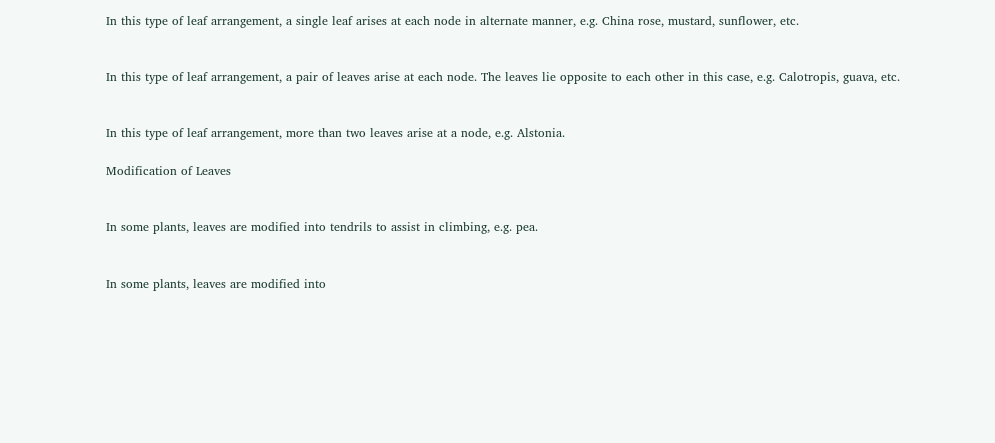In this type of leaf arrangement, a single leaf arises at each node in alternate manner, e.g. China rose, mustard, sunflower, etc.


In this type of leaf arrangement, a pair of leaves arise at each node. The leaves lie opposite to each other in this case, e.g. Calotropis, guava, etc.


In this type of leaf arrangement, more than two leaves arise at a node, e.g. Alstonia.

Modification of Leaves


In some plants, leaves are modified into tendrils to assist in climbing, e.g. pea.


In some plants, leaves are modified into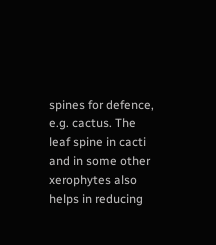spines for defence, e.g. cactus. The leaf spine in cacti and in some other xerophytes also helps in reducing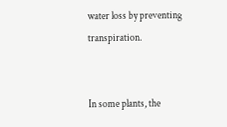water loss by preventing transpiration.


In some plants, the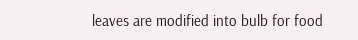leaves are modified into bulb for food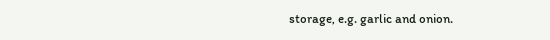storage, e.g. garlic and onion.